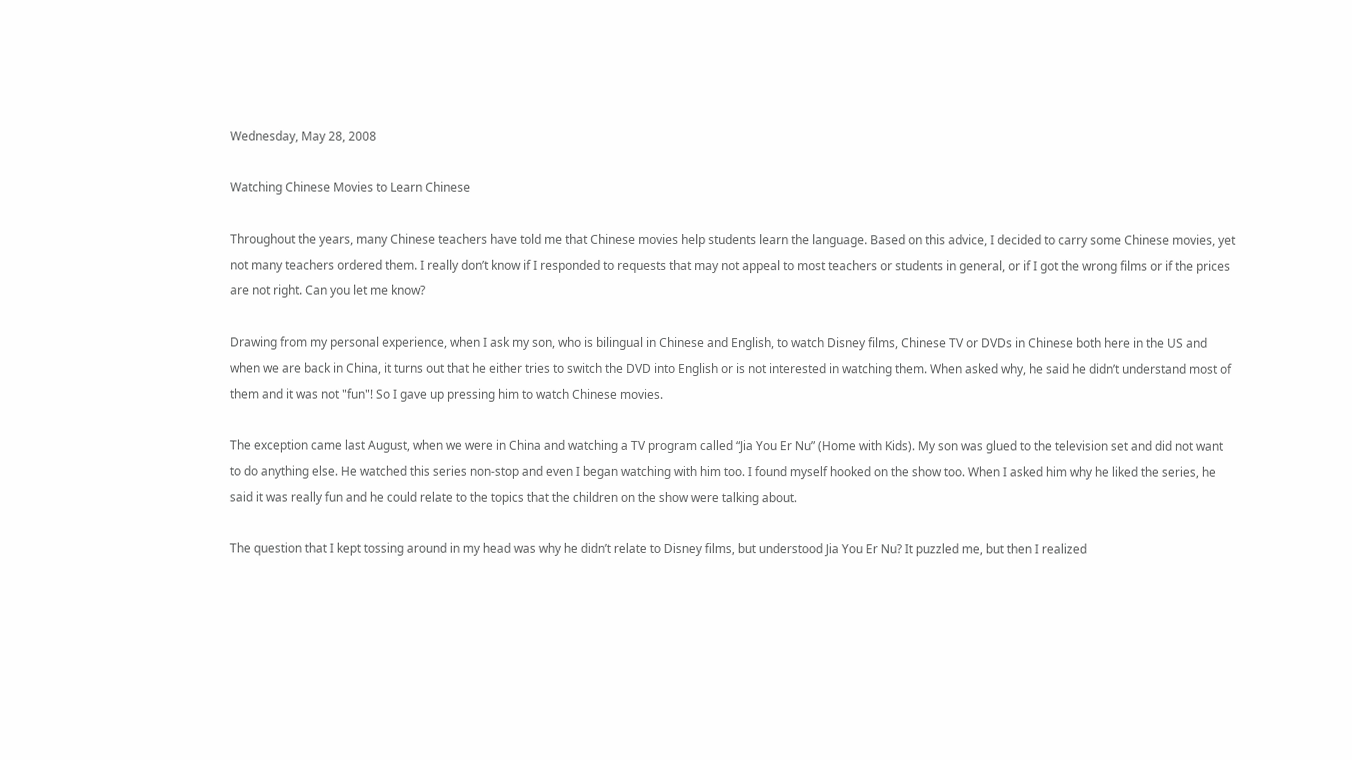Wednesday, May 28, 2008

Watching Chinese Movies to Learn Chinese

Throughout the years, many Chinese teachers have told me that Chinese movies help students learn the language. Based on this advice, I decided to carry some Chinese movies, yet not many teachers ordered them. I really don’t know if I responded to requests that may not appeal to most teachers or students in general, or if I got the wrong films or if the prices are not right. Can you let me know?

Drawing from my personal experience, when I ask my son, who is bilingual in Chinese and English, to watch Disney films, Chinese TV or DVDs in Chinese both here in the US and when we are back in China, it turns out that he either tries to switch the DVD into English or is not interested in watching them. When asked why, he said he didn’t understand most of them and it was not "fun"! So I gave up pressing him to watch Chinese movies.

The exception came last August, when we were in China and watching a TV program called “Jia You Er Nu” (Home with Kids). My son was glued to the television set and did not want to do anything else. He watched this series non-stop and even I began watching with him too. I found myself hooked on the show too. When I asked him why he liked the series, he said it was really fun and he could relate to the topics that the children on the show were talking about.

The question that I kept tossing around in my head was why he didn’t relate to Disney films, but understood Jia You Er Nu? It puzzled me, but then I realized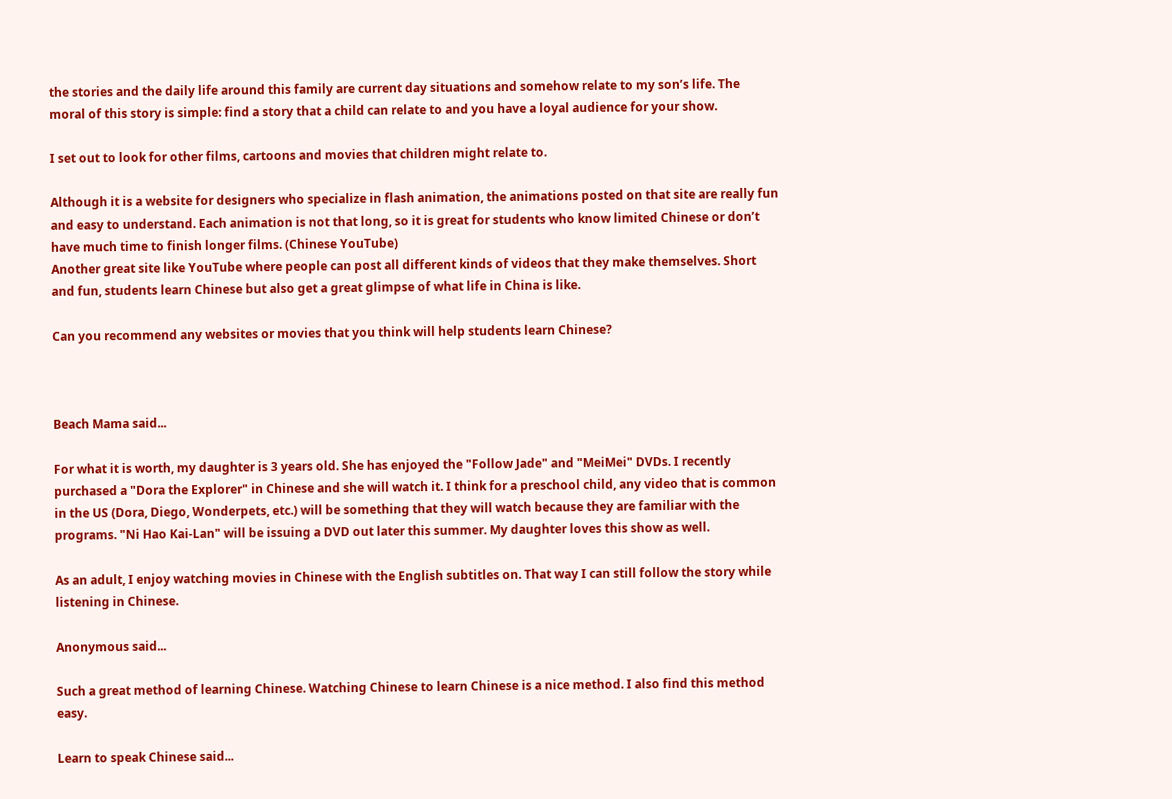the stories and the daily life around this family are current day situations and somehow relate to my son’s life. The moral of this story is simple: find a story that a child can relate to and you have a loyal audience for your show.

I set out to look for other films, cartoons and movies that children might relate to.

Although it is a website for designers who specialize in flash animation, the animations posted on that site are really fun and easy to understand. Each animation is not that long, so it is great for students who know limited Chinese or don’t have much time to finish longer films. (Chinese YouTube)
Another great site like YouTube where people can post all different kinds of videos that they make themselves. Short and fun, students learn Chinese but also get a great glimpse of what life in China is like.

Can you recommend any websites or movies that you think will help students learn Chinese?



Beach Mama said...

For what it is worth, my daughter is 3 years old. She has enjoyed the "Follow Jade" and "MeiMei" DVDs. I recently purchased a "Dora the Explorer" in Chinese and she will watch it. I think for a preschool child, any video that is common in the US (Dora, Diego, Wonderpets, etc.) will be something that they will watch because they are familiar with the programs. "Ni Hao Kai-Lan" will be issuing a DVD out later this summer. My daughter loves this show as well.

As an adult, I enjoy watching movies in Chinese with the English subtitles on. That way I can still follow the story while listening in Chinese.

Anonymous said...

Such a great method of learning Chinese. Watching Chinese to learn Chinese is a nice method. I also find this method easy.

Learn to speak Chinese said...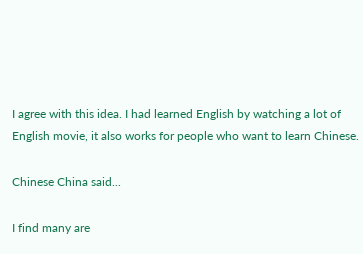I agree with this idea. I had learned English by watching a lot of English movie, it also works for people who want to learn Chinese.

Chinese China said...

I find many are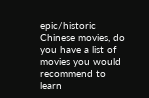epic/historic Chinese movies, do you have a list of movies you would recommend to learn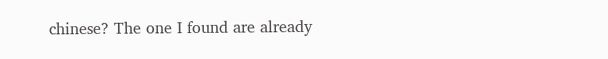chinese? The one I found are already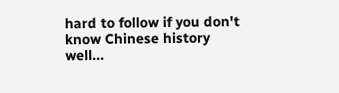hard to follow if you don't know Chinese history well...